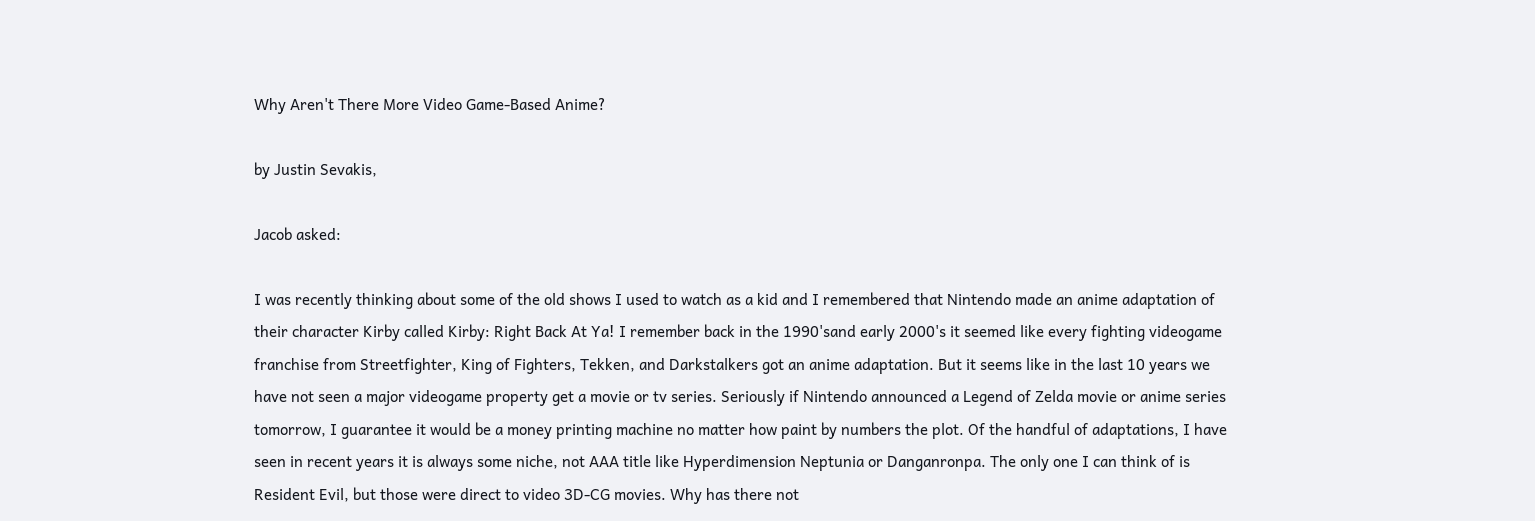Why Aren't There More Video Game-Based Anime?

by Justin Sevakis,

Jacob asked:

I was recently thinking about some of the old shows I used to watch as a kid and I remembered that Nintendo made an anime adaptation of their character Kirby called Kirby: Right Back At Ya! I remember back in the 1990'sand early 2000's it seemed like every fighting videogame franchise from Streetfighter, King of Fighters, Tekken, and Darkstalkers got an anime adaptation. But it seems like in the last 10 years we have not seen a major videogame property get a movie or tv series. Seriously if Nintendo announced a Legend of Zelda movie or anime series tomorrow, I guarantee it would be a money printing machine no matter how paint by numbers the plot. Of the handful of adaptations, I have seen in recent years it is always some niche, not AAA title like Hyperdimension Neptunia or Danganronpa. The only one I can think of is Resident Evil, but those were direct to video 3D-CG movies. Why has there not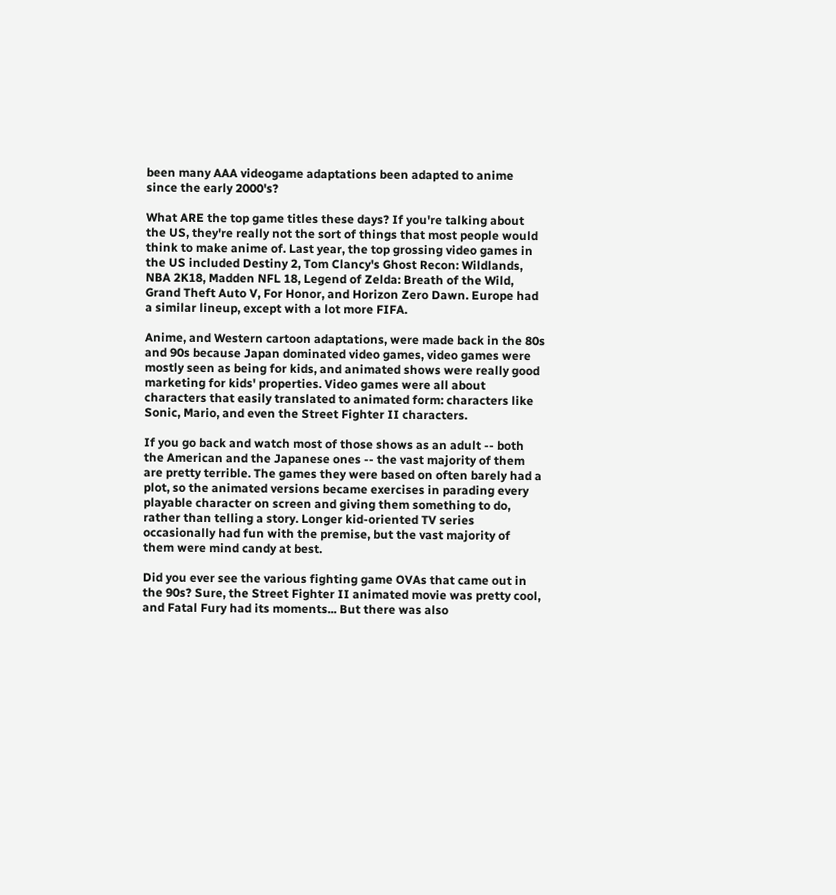been many AAA videogame adaptations been adapted to anime since the early 2000's?

What ARE the top game titles these days? If you're talking about the US, they're really not the sort of things that most people would think to make anime of. Last year, the top grossing video games in the US included Destiny 2, Tom Clancy's Ghost Recon: Wildlands, NBA 2K18, Madden NFL 18, Legend of Zelda: Breath of the Wild, Grand Theft Auto V, For Honor, and Horizon Zero Dawn. Europe had a similar lineup, except with a lot more FIFA.

Anime, and Western cartoon adaptations, were made back in the 80s and 90s because Japan dominated video games, video games were mostly seen as being for kids, and animated shows were really good marketing for kids' properties. Video games were all about characters that easily translated to animated form: characters like Sonic, Mario, and even the Street Fighter II characters.

If you go back and watch most of those shows as an adult -- both the American and the Japanese ones -- the vast majority of them are pretty terrible. The games they were based on often barely had a plot, so the animated versions became exercises in parading every playable character on screen and giving them something to do, rather than telling a story. Longer kid-oriented TV series occasionally had fun with the premise, but the vast majority of them were mind candy at best.

Did you ever see the various fighting game OVAs that came out in the 90s? Sure, the Street Fighter II animated movie was pretty cool, and Fatal Fury had its moments... But there was also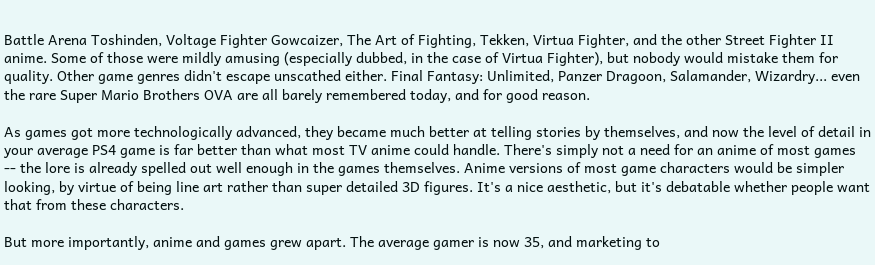Battle Arena Toshinden, Voltage Fighter Gowcaizer, The Art of Fighting, Tekken, Virtua Fighter, and the other Street Fighter II anime. Some of those were mildly amusing (especially dubbed, in the case of Virtua Fighter), but nobody would mistake them for quality. Other game genres didn't escape unscathed either. Final Fantasy: Unlimited, Panzer Dragoon, Salamander, Wizardry... even the rare Super Mario Brothers OVA are all barely remembered today, and for good reason.

As games got more technologically advanced, they became much better at telling stories by themselves, and now the level of detail in your average PS4 game is far better than what most TV anime could handle. There's simply not a need for an anime of most games -- the lore is already spelled out well enough in the games themselves. Anime versions of most game characters would be simpler looking, by virtue of being line art rather than super detailed 3D figures. It's a nice aesthetic, but it's debatable whether people want that from these characters.

But more importantly, anime and games grew apart. The average gamer is now 35, and marketing to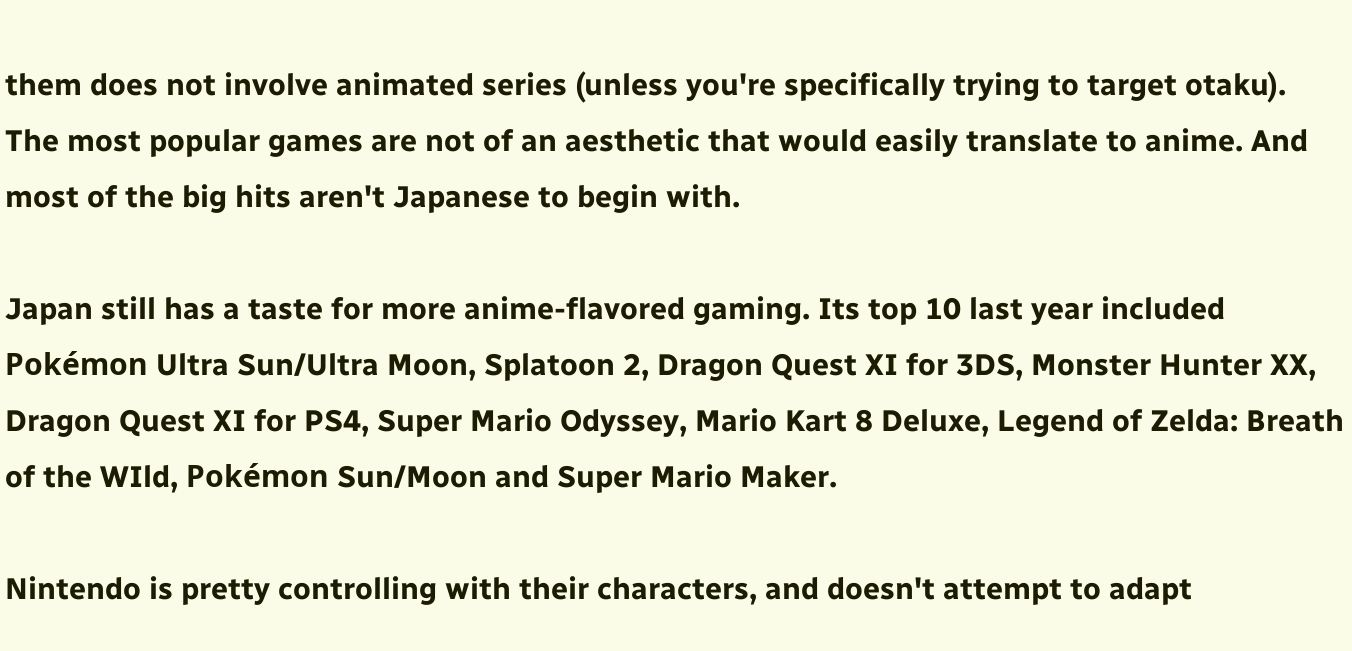them does not involve animated series (unless you're specifically trying to target otaku). The most popular games are not of an aesthetic that would easily translate to anime. And most of the big hits aren't Japanese to begin with.

Japan still has a taste for more anime-flavored gaming. Its top 10 last year included Pokémon Ultra Sun/Ultra Moon, Splatoon 2, Dragon Quest XI for 3DS, Monster Hunter XX, Dragon Quest XI for PS4, Super Mario Odyssey, Mario Kart 8 Deluxe, Legend of Zelda: Breath of the WIld, Pokémon Sun/Moon and Super Mario Maker.

Nintendo is pretty controlling with their characters, and doesn't attempt to adapt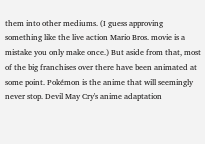them into other mediums. (I guess approving something like the live action Mario Bros. movie is a mistake you only make once.) But aside from that, most of the big franchises over there have been animated at some point. Pokémon is the anime that will seemingly never stop. Devil May Cry's anime adaptation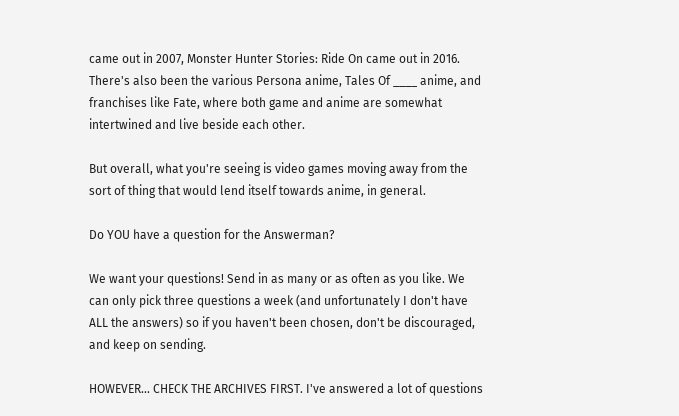came out in 2007, Monster Hunter Stories: Ride On came out in 2016. There's also been the various Persona anime, Tales Of ____ anime, and franchises like Fate, where both game and anime are somewhat intertwined and live beside each other.

But overall, what you're seeing is video games moving away from the sort of thing that would lend itself towards anime, in general.

Do YOU have a question for the Answerman?

We want your questions! Send in as many or as often as you like. We can only pick three questions a week (and unfortunately I don't have ALL the answers) so if you haven't been chosen, don't be discouraged, and keep on sending.

HOWEVER... CHECK THE ARCHIVES FIRST. I've answered a lot of questions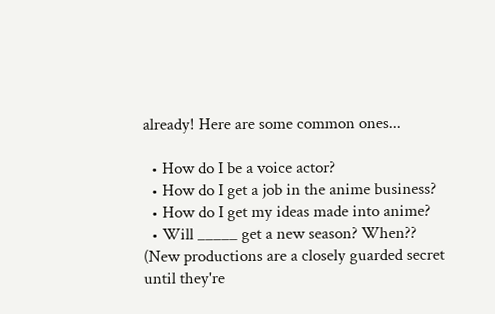already! Here are some common ones...

  • How do I be a voice actor?
  • How do I get a job in the anime business?
  • How do I get my ideas made into anime?
  • Will _____ get a new season? When?? (New productions are a closely guarded secret until they're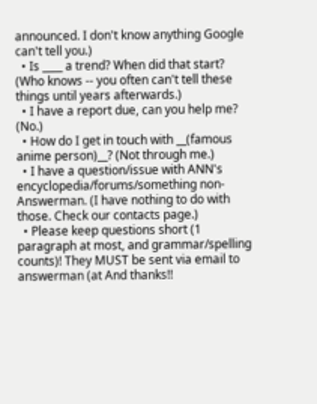announced. I don't know anything Google can't tell you.)
  • Is ____ a trend? When did that start? (Who knows -- you often can't tell these things until years afterwards.)
  • I have a report due, can you help me? (No.)
  • How do I get in touch with __(famous anime person)__? (Not through me.)
  • I have a question/issue with ANN's encyclopedia/forums/something non-Answerman. (I have nothing to do with those. Check our contacts page.)
  • Please keep questions short (1 paragraph at most, and grammar/spelling counts)! They MUST be sent via email to answerman (at And thanks!!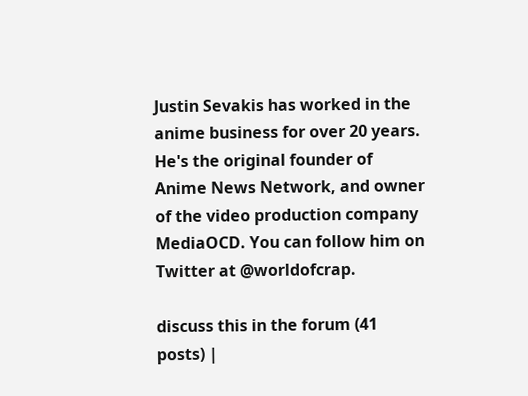Justin Sevakis has worked in the anime business for over 20 years. He's the original founder of Anime News Network, and owner of the video production company MediaOCD. You can follow him on Twitter at @worldofcrap.

discuss this in the forum (41 posts) |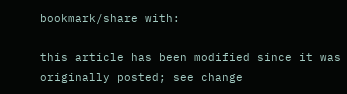bookmark/share with:

this article has been modified since it was originally posted; see change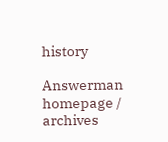history

Answerman homepage / archives